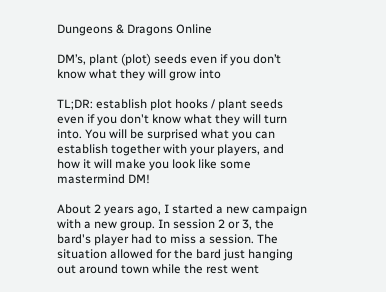Dungeons & Dragons Online

DM’s, plant (plot) seeds even if you don’t know what they will grow into

TL;DR: establish plot hooks / plant seeds even if you don't know what they will turn into. You will be surprised what you can establish together with your players, and how it will make you look like some mastermind DM!

About 2 years ago, I started a new campaign with a new group. In session 2 or 3, the bard's player had to miss a session. The situation allowed for the bard just hanging out around town while the rest went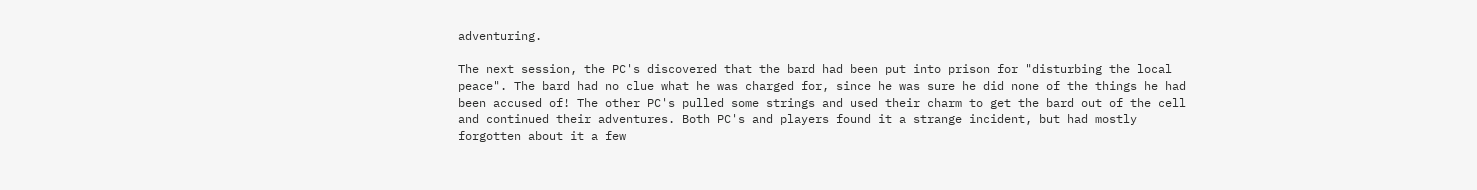adventuring.

The next session, the PC's discovered that the bard had been put into prison for "disturbing the local peace". The bard had no clue what he was charged for, since he was sure he did none of the things he had been accused of! The other PC's pulled some strings and used their charm to get the bard out of the cell and continued their adventures. Both PC's and players found it a strange incident, but had mostly forgotten about it a few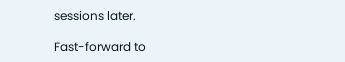sessions later.

Fast-forward to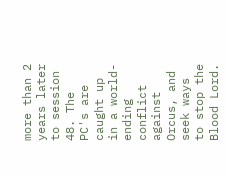more than 2 years later to session 48. The PC's are caught up in a world-ending conflict against Orcus, and seek ways to stop the Blood Lord.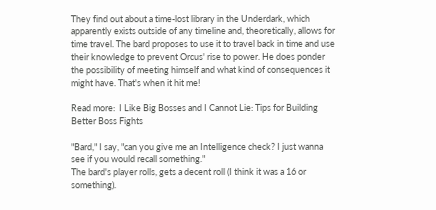They find out about a time-lost library in the Underdark, which apparently exists outside of any timeline and, theoretically, allows for time travel. The bard proposes to use it to travel back in time and use their knowledge to prevent Orcus' rise to power. He does ponder the possibility of meeting himself and what kind of consequences it might have. That's when it hit me!

Read more:  I Like Big Bosses and I Cannot Lie: Tips for Building Better Boss Fights

"Bard," I say, "can you give me an Intelligence check? I just wanna see if you would recall something."
The bard's player rolls, gets a decent roll (I think it was a 16 or something).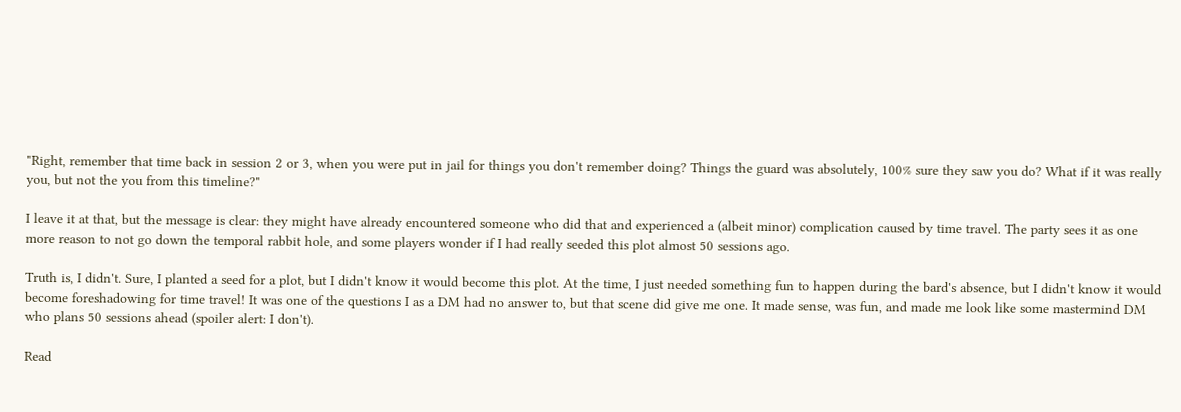"Right, remember that time back in session 2 or 3, when you were put in jail for things you don't remember doing? Things the guard was absolutely, 100% sure they saw you do? What if it was really you, but not the you from this timeline?"

I leave it at that, but the message is clear: they might have already encountered someone who did that and experienced a (albeit minor) complication caused by time travel. The party sees it as one more reason to not go down the temporal rabbit hole, and some players wonder if I had really seeded this plot almost 50 sessions ago.

Truth is, I didn't. Sure, I planted a seed for a plot, but I didn't know it would become this plot. At the time, I just needed something fun to happen during the bard's absence, but I didn't know it would become foreshadowing for time travel! It was one of the questions I as a DM had no answer to, but that scene did give me one. It made sense, was fun, and made me look like some mastermind DM who plans 50 sessions ahead (spoiler alert: I don't).

Read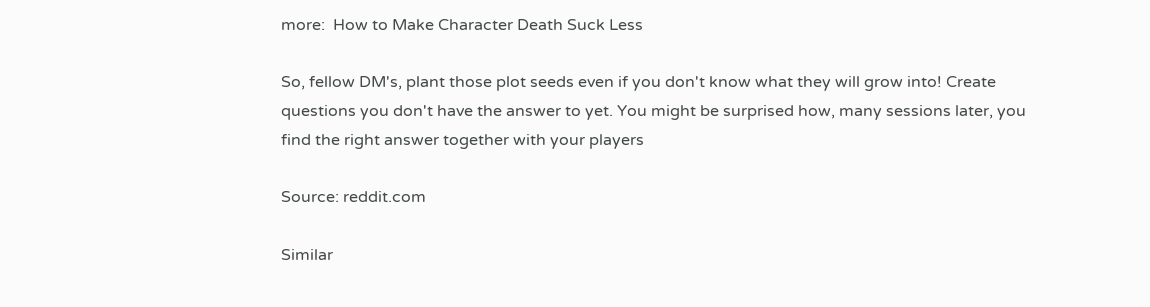more:  How to Make Character Death Suck Less

So, fellow DM's, plant those plot seeds even if you don't know what they will grow into! Create questions you don't have the answer to yet. You might be surprised how, many sessions later, you find the right answer together with your players

Source: reddit.com

Similar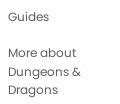Guides

More about Dungeons & Dragons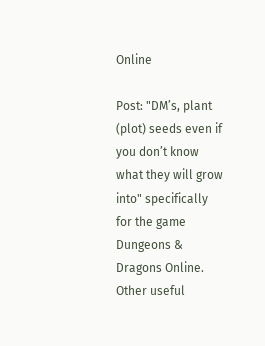Online

Post: "DM’s, plant (plot) seeds even if you don’t know what they will grow into" specifically for the game Dungeons & Dragons Online. Other useful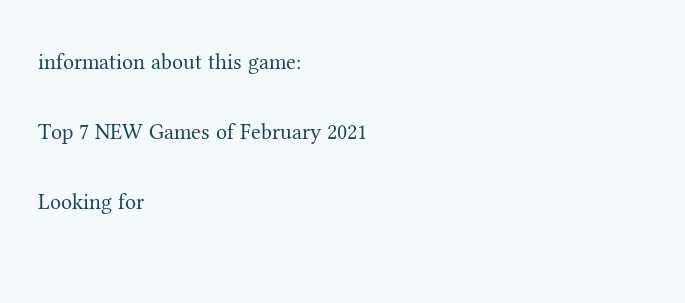information about this game:

Top 7 NEW Games of February 2021

Looking for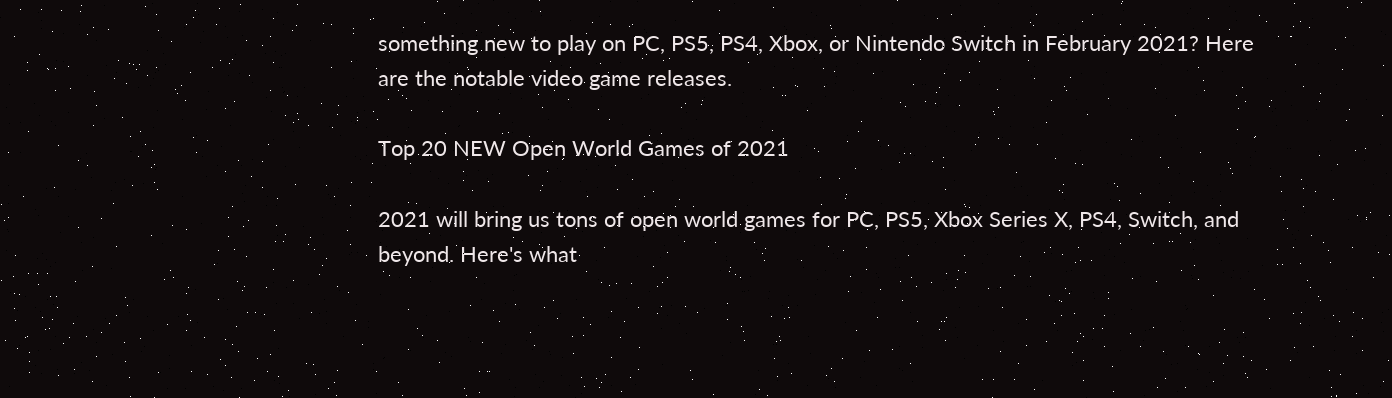something new to play on PC, PS5, PS4, Xbox, or Nintendo Switch in February 2021? Here are the notable video game releases.

Top 20 NEW Open World Games of 2021

2021 will bring us tons of open world games for PC, PS5, Xbox Series X, PS4, Switch, and beyond. Here's what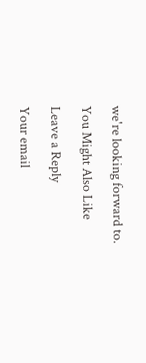we're looking forward to.

You Might Also Like

Leave a Reply

Your email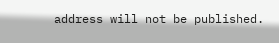address will not be published.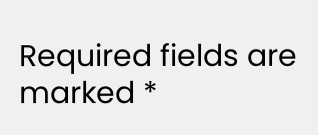Required fields are marked *